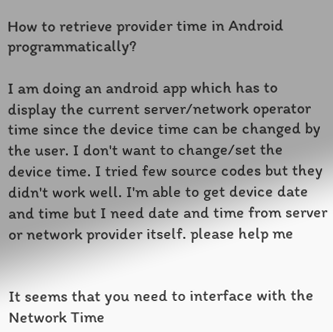How to retrieve provider time in Android programmatically?

I am doing an android app which has to display the current server/network operator time since the device time can be changed by the user. I don't want to change/set the device time. I tried few source codes but they didn't work well. I'm able to get device date and time but I need date and time from server or network provider itself. please help me


It seems that you need to interface with the Network Time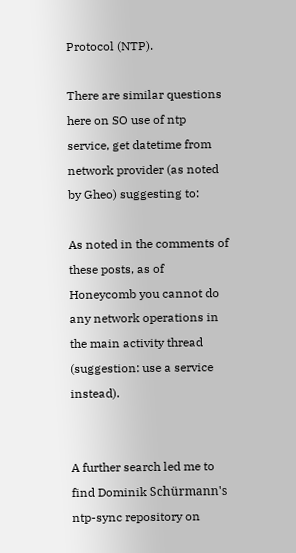Protocol (NTP).

There are similar questions here on SO use of ntp service, get datetime from network provider (as noted by Gheo) suggesting to:

As noted in the comments of these posts, as of Honeycomb you cannot do any network operations in the main activity thread (suggestion: use a service instead).


A further search led me to find Dominik Schürmann's ntp-sync repository on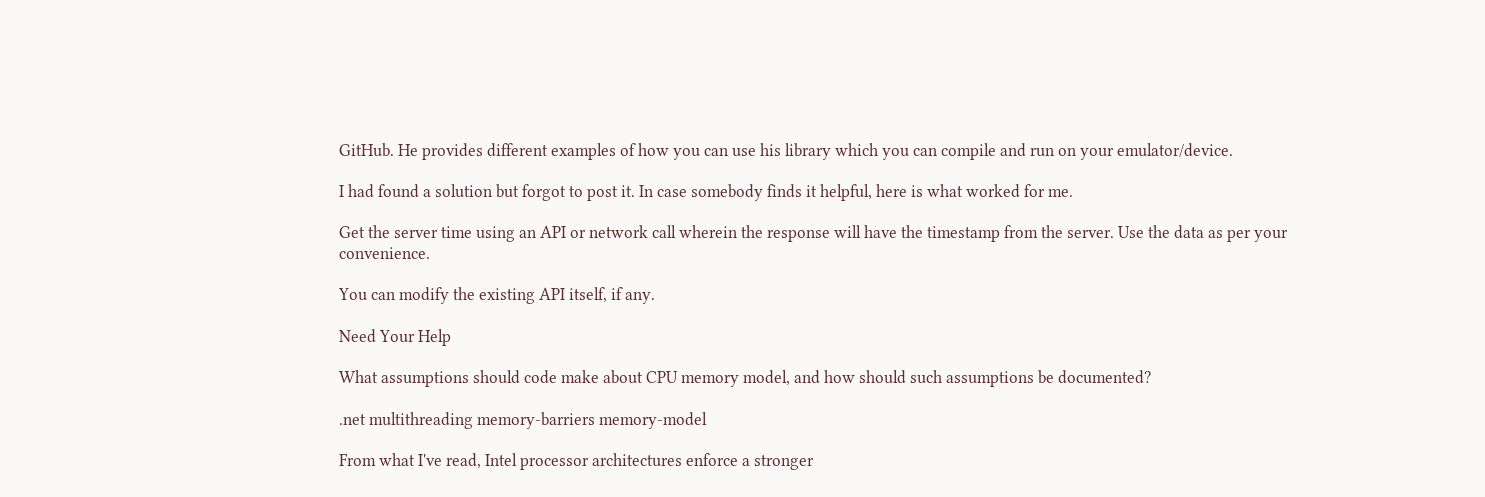GitHub. He provides different examples of how you can use his library which you can compile and run on your emulator/device.

I had found a solution but forgot to post it. In case somebody finds it helpful, here is what worked for me.

Get the server time using an API or network call wherein the response will have the timestamp from the server. Use the data as per your convenience.

You can modify the existing API itself, if any.

Need Your Help

What assumptions should code make about CPU memory model, and how should such assumptions be documented?

.net multithreading memory-barriers memory-model

From what I've read, Intel processor architectures enforce a stronger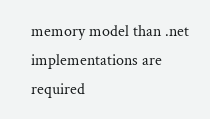memory model than .net implementations are required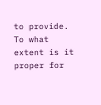to provide. To what extent is it proper for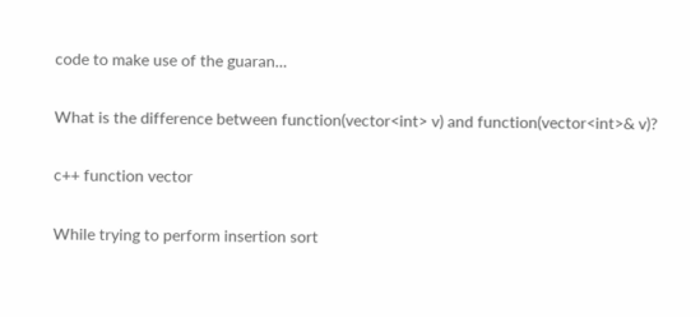code to make use of the guaran...

What is the difference between function(vector<int> v) and function(vector<int>& v)?

c++ function vector

While trying to perform insertion sort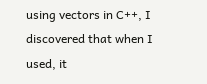using vectors in C++, I discovered that when I used, it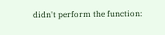didn't perform the function: